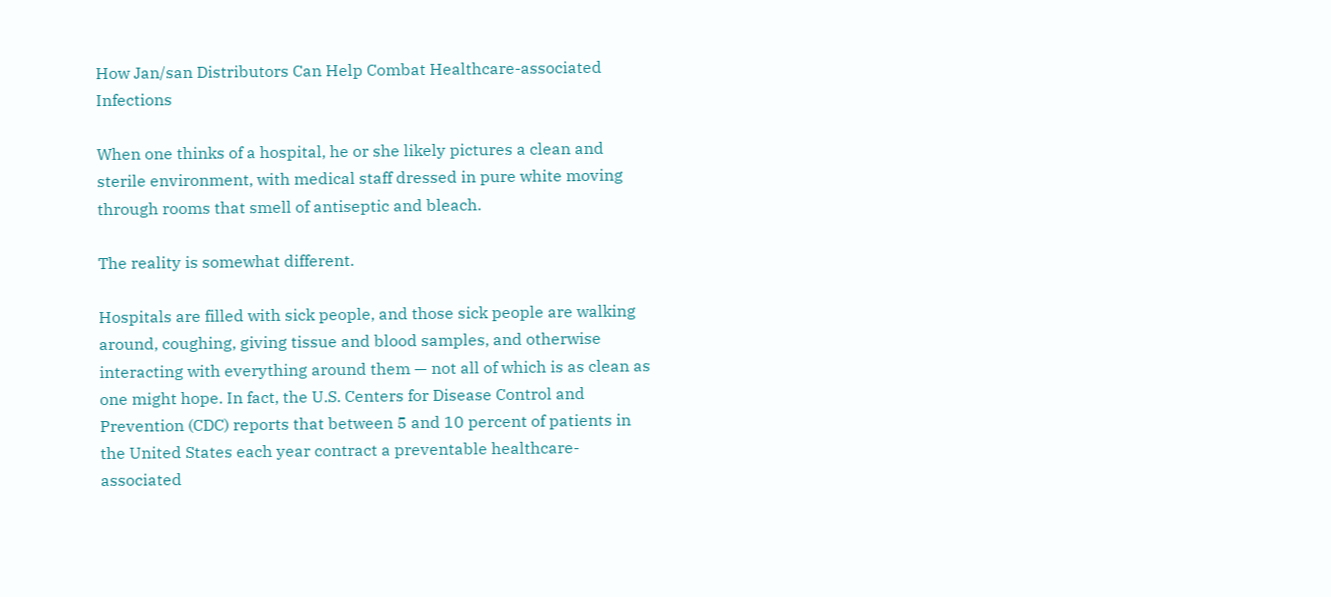How Jan/san Distributors Can Help Combat Healthcare-associated Infections

When one thinks of a hospital, he or she likely pictures a clean and sterile environment, with medical staff dressed in pure white moving through rooms that smell of antiseptic and bleach.

The reality is somewhat different.

Hospitals are filled with sick people, and those sick people are walking around, coughing, giving tissue and blood samples, and otherwise interacting with everything around them — not all of which is as clean as one might hope. In fact, the U.S. Centers for Disease Control and Prevention (CDC) reports that between 5 and 10 percent of patients in the United States each year contract a preventable healthcare-associated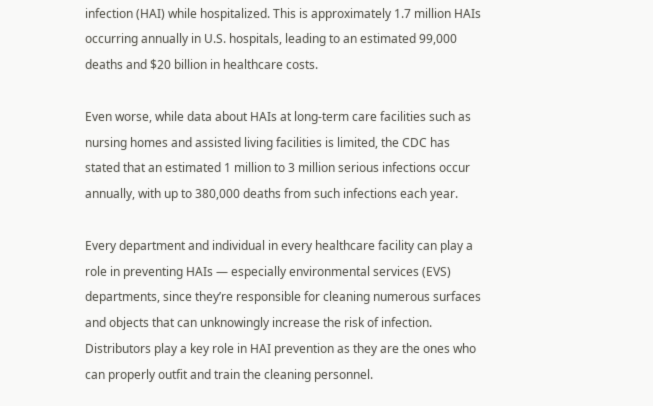infection (HAI) while hospitalized. This is approximately 1.7 million HAIs occurring annually in U.S. hospitals, leading to an estimated 99,000 deaths and $20 billion in healthcare costs.

Even worse, while data about HAIs at long-term care facilities such as nursing homes and assisted living facilities is limited, the CDC has stated that an estimated 1 million to 3 million serious infections occur annually, with up to 380,000 deaths from such infections each year.

Every department and individual in every healthcare facility can play a role in preventing HAIs — especially environmental services (EVS) departments, since they’re responsible for cleaning numerous surfaces and objects that can unknowingly increase the risk of infection. Distributors play a key role in HAI prevention as they are the ones who can properly outfit and train the cleaning personnel.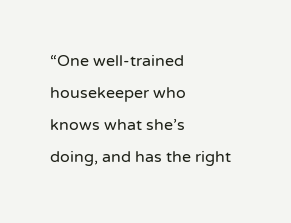“One well-trained housekeeper who knows what she’s doing, and has the right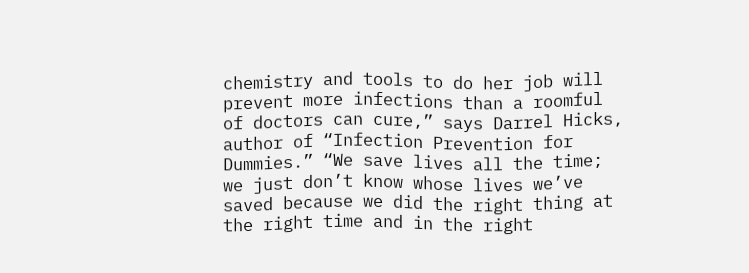chemistry and tools to do her job will prevent more infections than a roomful of doctors can cure,” says Darrel Hicks, author of “Infection Prevention for Dummies.” “We save lives all the time; we just don’t know whose lives we’ve saved because we did the right thing at the right time and in the right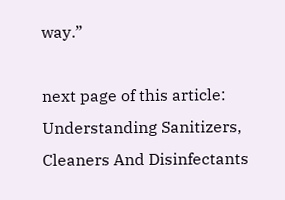way.”

next page of this article:
Understanding Sanitizers, Cleaners And Disinfectants